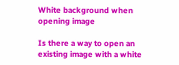White background when opening image

Is there a way to open an existing image with a white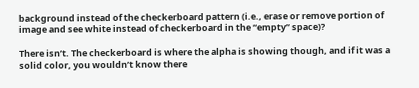background instead of the checkerboard pattern (i.e., erase or remove portion of image and see white instead of checkerboard in the “empty” space)?

There isn’t. The checkerboard is where the alpha is showing though, and if it was a solid color, you wouldn’t know there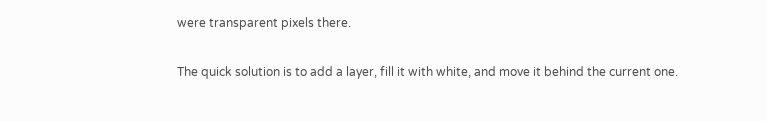were transparent pixels there.

The quick solution is to add a layer, fill it with white, and move it behind the current one.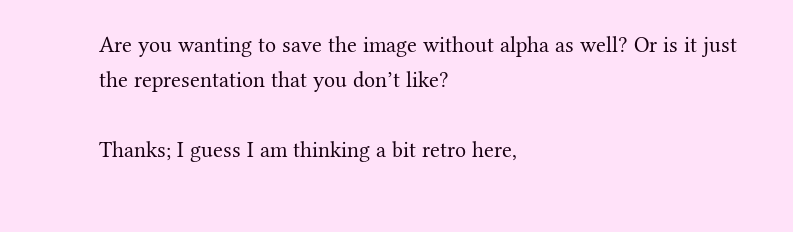Are you wanting to save the image without alpha as well? Or is it just the representation that you don’t like?

Thanks; I guess I am thinking a bit retro here,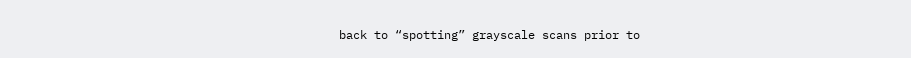back to “spotting” grayscale scans prior to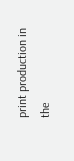print production in the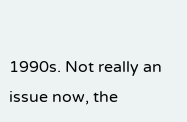1990s. Not really an issue now, the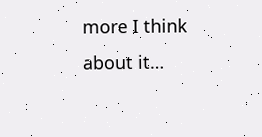more I think about it…